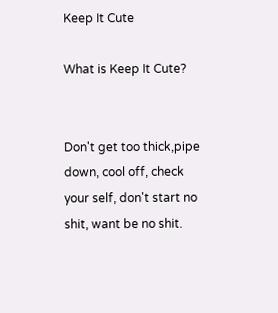Keep It Cute

What is Keep It Cute?


Don't get too thick,pipe down, cool off, check your self, don't start no shit, want be no shit.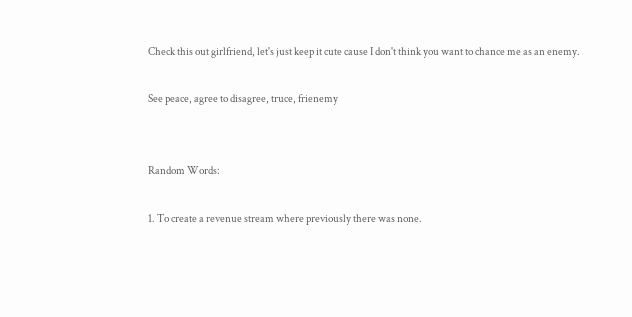Check this out girlfriend, let's just keep it cute cause I don't think you want to chance me as an enemy.

See peace, agree to disagree, truce, frienemy


Random Words:

1. To create a revenue stream where previously there was none.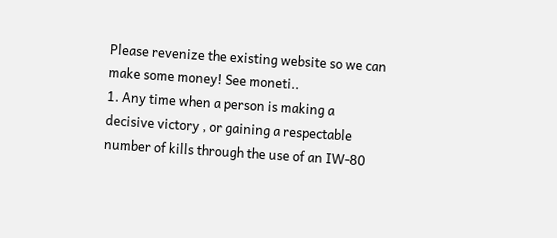Please revenize the existing website so we can make some money! See moneti..
1. Any time when a person is making a decisive victory , or gaining a respectable number of kills through the use of an IW-80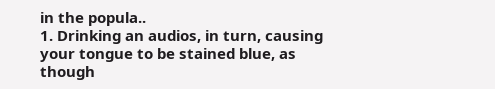in the popula..
1. Drinking an audios, in turn, causing your tongue to be stained blue, as though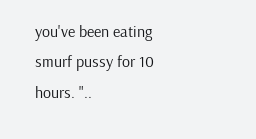you've been eating smurf pussy for 10 hours. "..